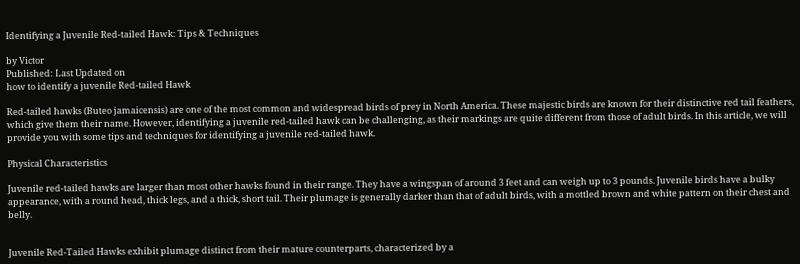Identifying a Juvenile Red-tailed Hawk: Tips & Techniques

by Victor
Published: Last Updated on
how to identify a juvenile Red-tailed Hawk

Red-tailed hawks (Buteo jamaicensis) are one of the most common and widespread birds of prey in North America. These majestic birds are known for their distinctive red tail feathers, which give them their name. However, identifying a juvenile red-tailed hawk can be challenging, as their markings are quite different from those of adult birds. In this article, we will provide you with some tips and techniques for identifying a juvenile red-tailed hawk.

Physical Characteristics

Juvenile red-tailed hawks are larger than most other hawks found in their range. They have a wingspan of around 3 feet and can weigh up to 3 pounds. Juvenile birds have a bulky appearance, with a round head, thick legs, and a thick, short tail. Their plumage is generally darker than that of adult birds, with a mottled brown and white pattern on their chest and belly.


Juvenile Red-Tailed Hawks exhibit plumage distinct from their mature counterparts, characterized by a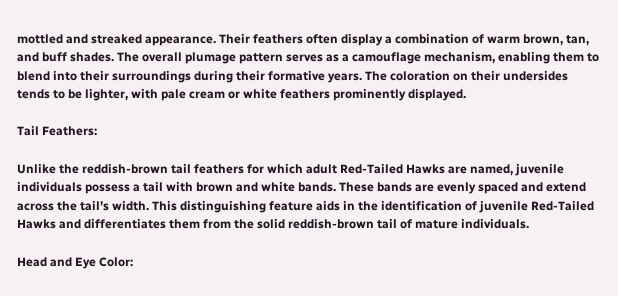mottled and streaked appearance. Their feathers often display a combination of warm brown, tan, and buff shades. The overall plumage pattern serves as a camouflage mechanism, enabling them to blend into their surroundings during their formative years. The coloration on their undersides tends to be lighter, with pale cream or white feathers prominently displayed.

Tail Feathers:

Unlike the reddish-brown tail feathers for which adult Red-Tailed Hawks are named, juvenile individuals possess a tail with brown and white bands. These bands are evenly spaced and extend across the tail’s width. This distinguishing feature aids in the identification of juvenile Red-Tailed Hawks and differentiates them from the solid reddish-brown tail of mature individuals.

Head and Eye Color: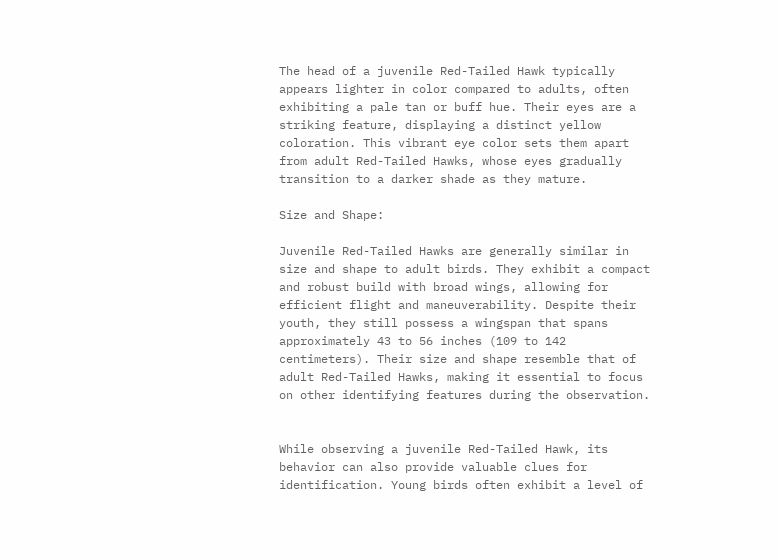The head of a juvenile Red-Tailed Hawk typically appears lighter in color compared to adults, often exhibiting a pale tan or buff hue. Their eyes are a striking feature, displaying a distinct yellow coloration. This vibrant eye color sets them apart from adult Red-Tailed Hawks, whose eyes gradually transition to a darker shade as they mature.

Size and Shape:

Juvenile Red-Tailed Hawks are generally similar in size and shape to adult birds. They exhibit a compact and robust build with broad wings, allowing for efficient flight and maneuverability. Despite their youth, they still possess a wingspan that spans approximately 43 to 56 inches (109 to 142 centimeters). Their size and shape resemble that of adult Red-Tailed Hawks, making it essential to focus on other identifying features during the observation.


While observing a juvenile Red-Tailed Hawk, its behavior can also provide valuable clues for identification. Young birds often exhibit a level of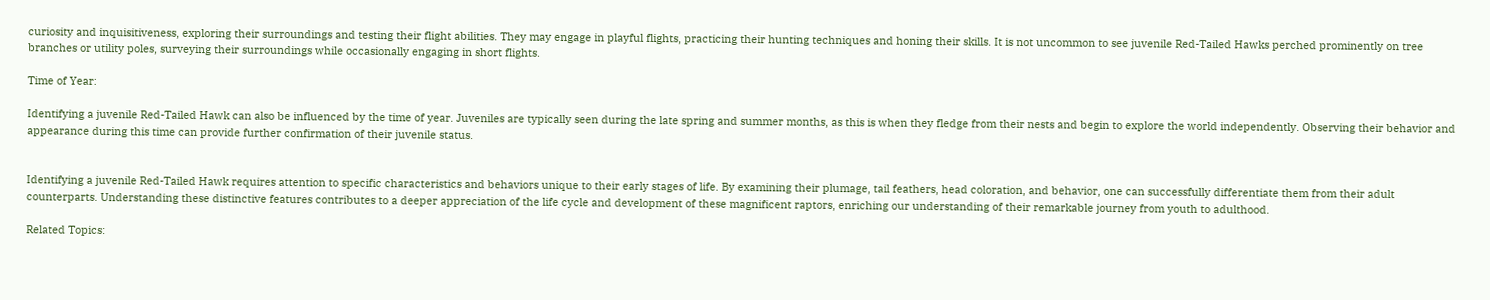curiosity and inquisitiveness, exploring their surroundings and testing their flight abilities. They may engage in playful flights, practicing their hunting techniques and honing their skills. It is not uncommon to see juvenile Red-Tailed Hawks perched prominently on tree branches or utility poles, surveying their surroundings while occasionally engaging in short flights.

Time of Year:

Identifying a juvenile Red-Tailed Hawk can also be influenced by the time of year. Juveniles are typically seen during the late spring and summer months, as this is when they fledge from their nests and begin to explore the world independently. Observing their behavior and appearance during this time can provide further confirmation of their juvenile status.


Identifying a juvenile Red-Tailed Hawk requires attention to specific characteristics and behaviors unique to their early stages of life. By examining their plumage, tail feathers, head coloration, and behavior, one can successfully differentiate them from their adult counterparts. Understanding these distinctive features contributes to a deeper appreciation of the life cycle and development of these magnificent raptors, enriching our understanding of their remarkable journey from youth to adulthood.

Related Topics: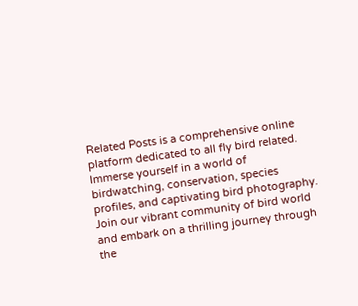Related Posts is a comprehensive online platform dedicated to all fly bird related. Immerse yourself in a world of birdwatching, conservation, species profiles, and captivating bird photography. Join our vibrant community of bird world and embark on a thrilling journey through the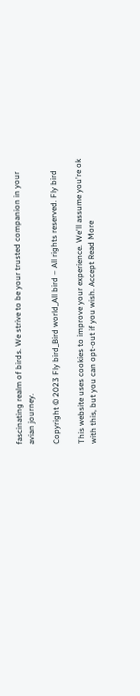fascinating realm of birds. We strive to be your trusted companion in your avian journey.

Copyright © 2023 Fly bird_Bird world_All bird – All rights reserved. Fly bird

This website uses cookies to improve your experience. We'll assume you're ok with this, but you can opt-out if you wish. Accept Read More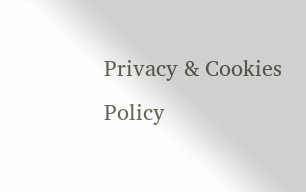Privacy & Cookies Policy